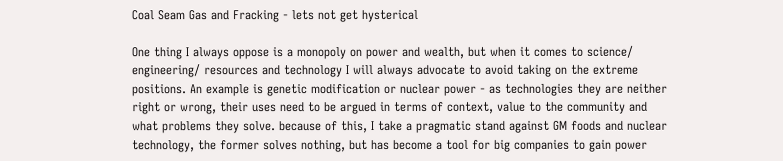Coal Seam Gas and Fracking - lets not get hysterical

One thing I always oppose is a monopoly on power and wealth, but when it comes to science/ engineering/ resources and technology I will always advocate to avoid taking on the extreme positions. An example is genetic modification or nuclear power - as technologies they are neither right or wrong, their uses need to be argued in terms of context, value to the community and what problems they solve. because of this, I take a pragmatic stand against GM foods and nuclear technology, the former solves nothing, but has become a tool for big companies to gain power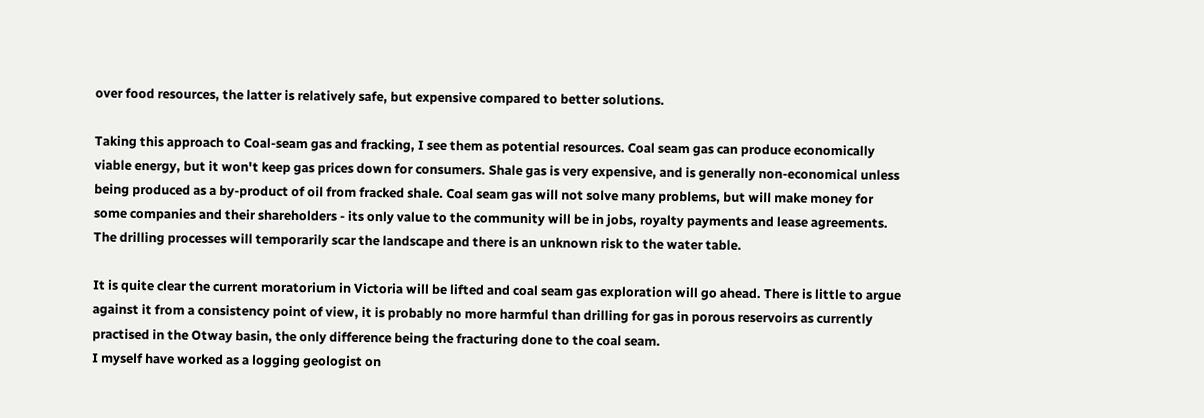over food resources, the latter is relatively safe, but expensive compared to better solutions.

Taking this approach to Coal-seam gas and fracking, I see them as potential resources. Coal seam gas can produce economically viable energy, but it won't keep gas prices down for consumers. Shale gas is very expensive, and is generally non-economical unless being produced as a by-product of oil from fracked shale. Coal seam gas will not solve many problems, but will make money for some companies and their shareholders - its only value to the community will be in jobs, royalty payments and lease agreements. The drilling processes will temporarily scar the landscape and there is an unknown risk to the water table.

It is quite clear the current moratorium in Victoria will be lifted and coal seam gas exploration will go ahead. There is little to argue against it from a consistency point of view, it is probably no more harmful than drilling for gas in porous reservoirs as currently practised in the Otway basin, the only difference being the fracturing done to the coal seam.
I myself have worked as a logging geologist on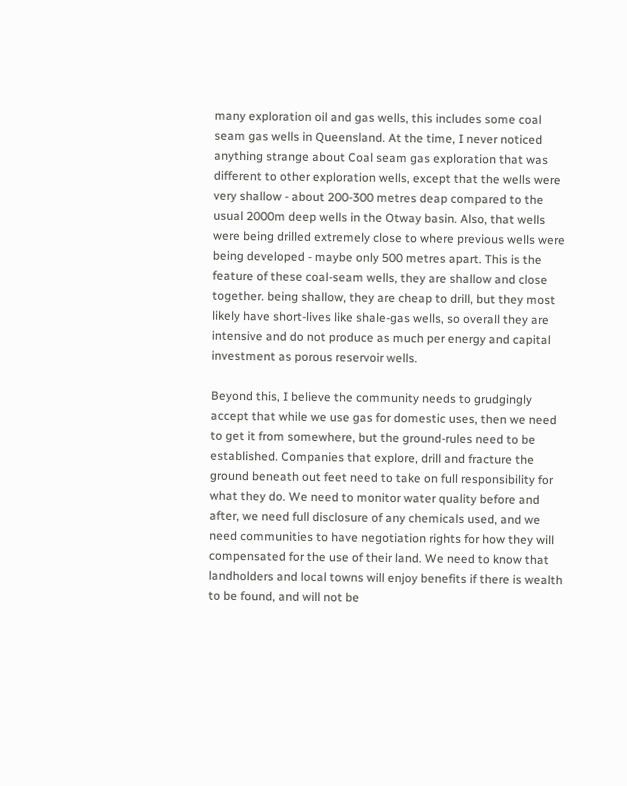many exploration oil and gas wells, this includes some coal seam gas wells in Queensland. At the time, I never noticed anything strange about Coal seam gas exploration that was different to other exploration wells, except that the wells were very shallow - about 200-300 metres deap compared to the usual 2000m deep wells in the Otway basin. Also, that wells were being drilled extremely close to where previous wells were being developed - maybe only 500 metres apart. This is the feature of these coal-seam wells, they are shallow and close together. being shallow, they are cheap to drill, but they most likely have short-lives like shale-gas wells, so overall they are intensive and do not produce as much per energy and capital investment as porous reservoir wells.

Beyond this, I believe the community needs to grudgingly accept that while we use gas for domestic uses, then we need to get it from somewhere, but the ground-rules need to be established. Companies that explore, drill and fracture the ground beneath out feet need to take on full responsibility for what they do. We need to monitor water quality before and after, we need full disclosure of any chemicals used, and we need communities to have negotiation rights for how they will compensated for the use of their land. We need to know that landholders and local towns will enjoy benefits if there is wealth to be found, and will not be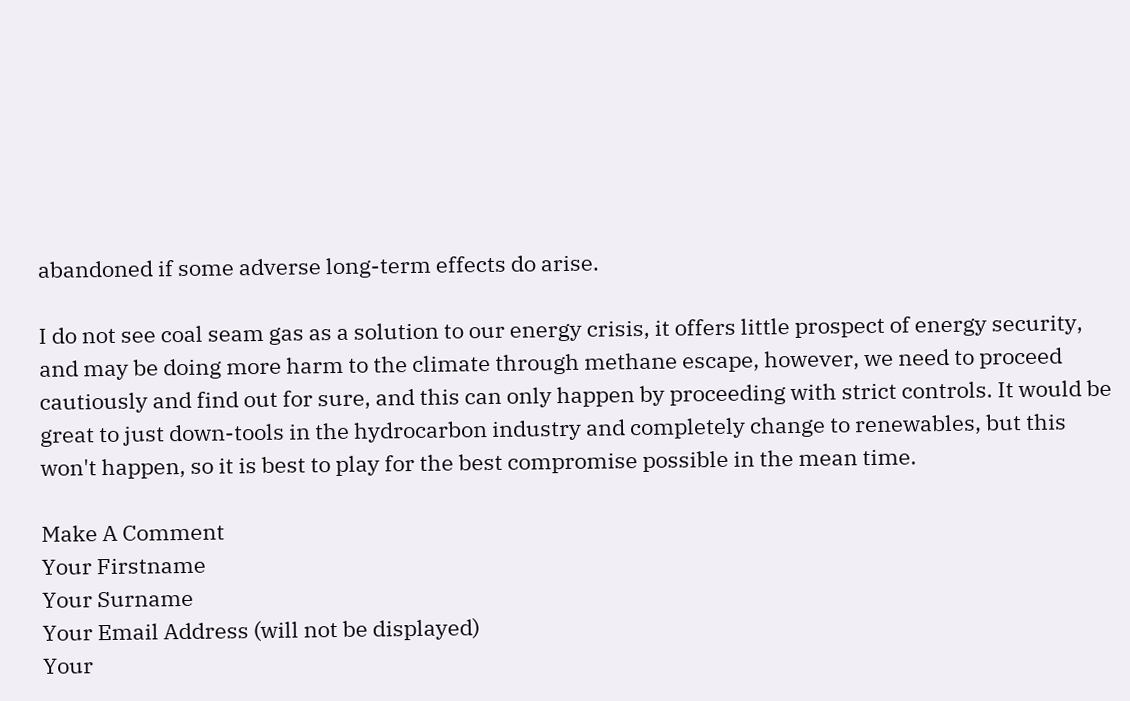abandoned if some adverse long-term effects do arise.

I do not see coal seam gas as a solution to our energy crisis, it offers little prospect of energy security, and may be doing more harm to the climate through methane escape, however, we need to proceed cautiously and find out for sure, and this can only happen by proceeding with strict controls. It would be great to just down-tools in the hydrocarbon industry and completely change to renewables, but this won't happen, so it is best to play for the best compromise possible in the mean time.

Make A Comment
Your Firstname
Your Surname
Your Email Address (will not be displayed)
Your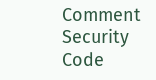Comment
Security Code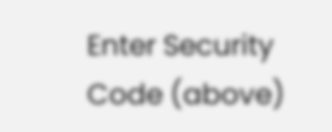Enter Security Code (above)